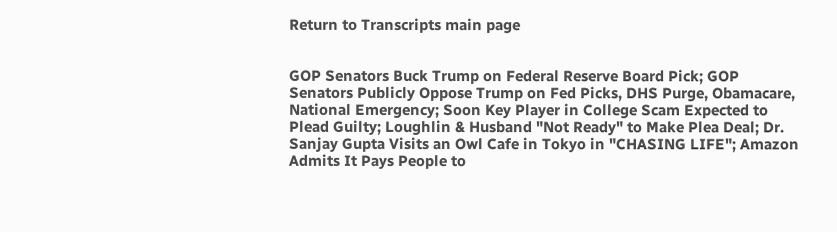Return to Transcripts main page


GOP Senators Buck Trump on Federal Reserve Board Pick; GOP Senators Publicly Oppose Trump on Fed Picks, DHS Purge, Obamacare, National Emergency; Soon Key Player in College Scam Expected to Plead Guilty; Loughlin & Husband "Not Ready" to Make Plea Deal; Dr. Sanjay Gupta Visits an Owl Cafe in Tokyo in "CHASING LIFE"; Amazon Admits It Pays People to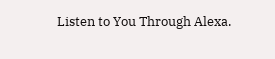Listen to You Through Alexa.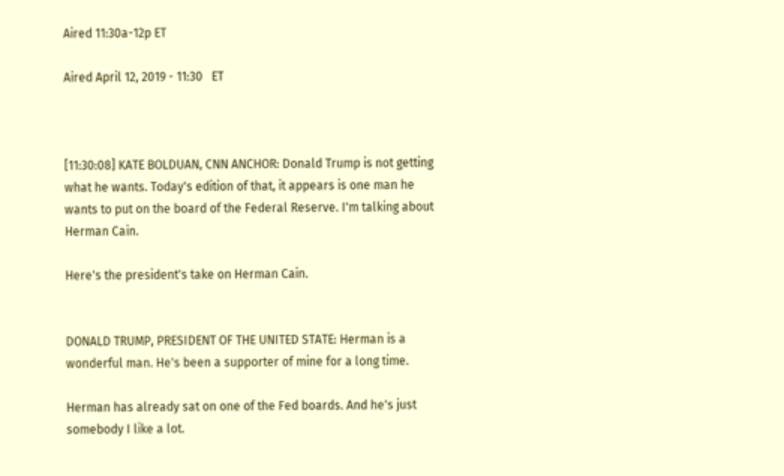Aired 11:30a-12p ET

Aired April 12, 2019 - 11:30   ET



[11:30:08] KATE BOLDUAN, CNN ANCHOR: Donald Trump is not getting what he wants. Today's edition of that, it appears is one man he wants to put on the board of the Federal Reserve. I'm talking about Herman Cain.

Here's the president's take on Herman Cain.


DONALD TRUMP, PRESIDENT OF THE UNITED STATE: Herman is a wonderful man. He's been a supporter of mine for a long time.

Herman has already sat on one of the Fed boards. And he's just somebody I like a lot.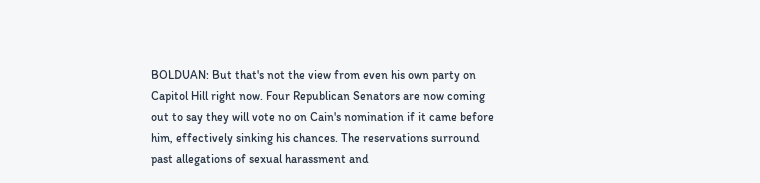BOLDUAN: But that's not the view from even his own party on Capitol Hill right now. Four Republican Senators are now coming out to say they will vote no on Cain's nomination if it came before him, effectively sinking his chances. The reservations surround past allegations of sexual harassment and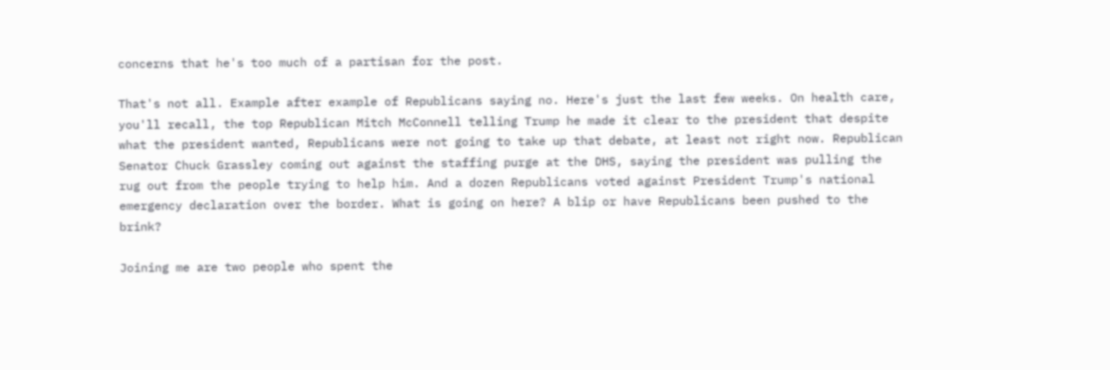concerns that he's too much of a partisan for the post.

That's not all. Example after example of Republicans saying no. Here's just the last few weeks. On health care, you'll recall, the top Republican Mitch McConnell telling Trump he made it clear to the president that despite what the president wanted, Republicans were not going to take up that debate, at least not right now. Republican Senator Chuck Grassley coming out against the staffing purge at the DHS, saying the president was pulling the rug out from the people trying to help him. And a dozen Republicans voted against President Trump's national emergency declaration over the border. What is going on here? A blip or have Republicans been pushed to the brink?

Joining me are two people who spent the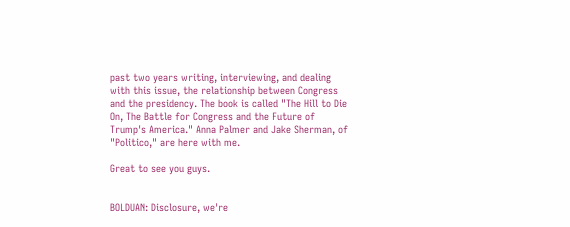past two years writing, interviewing, and dealing with this issue, the relationship between Congress and the presidency. The book is called "The Hill to Die On, The Battle for Congress and the Future of Trump's America." Anna Palmer and Jake Sherman, of "Politico," are here with me.

Great to see you guys.


BOLDUAN: Disclosure, we're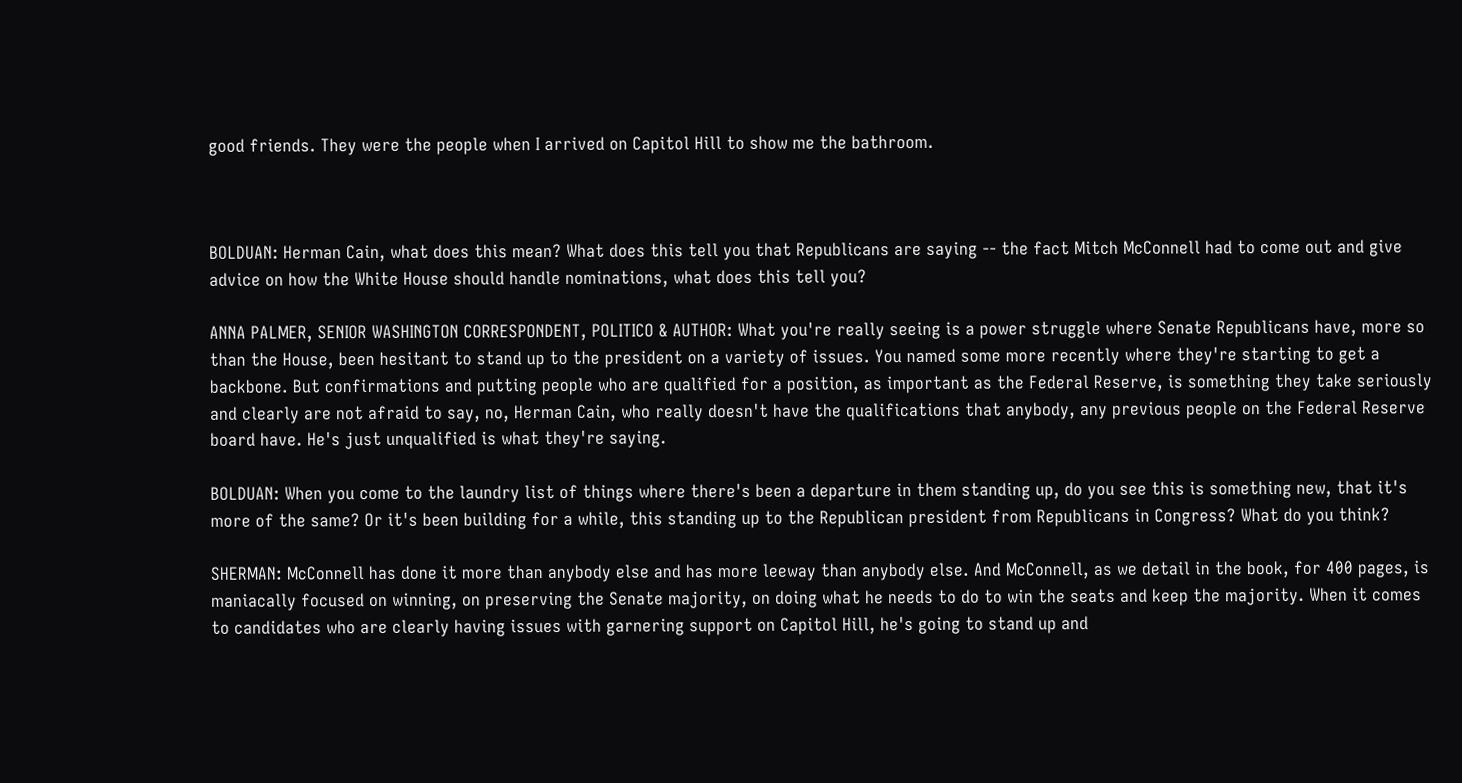good friends. They were the people when I arrived on Capitol Hill to show me the bathroom.



BOLDUAN: Herman Cain, what does this mean? What does this tell you that Republicans are saying -- the fact Mitch McConnell had to come out and give advice on how the White House should handle nominations, what does this tell you?

ANNA PALMER, SENIOR WASHINGTON CORRESPONDENT, POLITICO & AUTHOR: What you're really seeing is a power struggle where Senate Republicans have, more so than the House, been hesitant to stand up to the president on a variety of issues. You named some more recently where they're starting to get a backbone. But confirmations and putting people who are qualified for a position, as important as the Federal Reserve, is something they take seriously and clearly are not afraid to say, no, Herman Cain, who really doesn't have the qualifications that anybody, any previous people on the Federal Reserve board have. He's just unqualified is what they're saying.

BOLDUAN: When you come to the laundry list of things where there's been a departure in them standing up, do you see this is something new, that it's more of the same? Or it's been building for a while, this standing up to the Republican president from Republicans in Congress? What do you think?

SHERMAN: McConnell has done it more than anybody else and has more leeway than anybody else. And McConnell, as we detail in the book, for 400 pages, is maniacally focused on winning, on preserving the Senate majority, on doing what he needs to do to win the seats and keep the majority. When it comes to candidates who are clearly having issues with garnering support on Capitol Hill, he's going to stand up and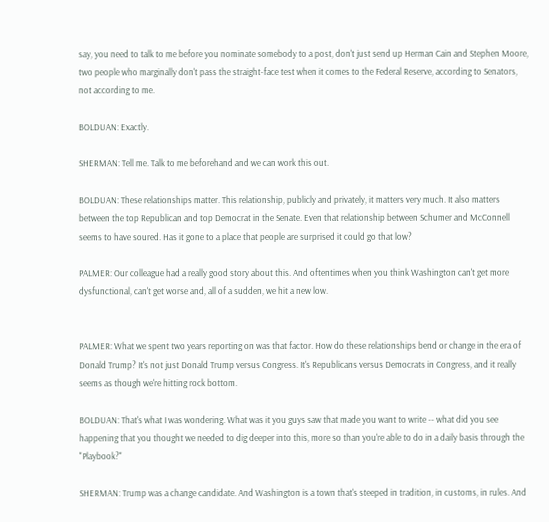say, you need to talk to me before you nominate somebody to a post, don't just send up Herman Cain and Stephen Moore, two people who marginally don't pass the straight-face test when it comes to the Federal Reserve, according to Senators, not according to me.

BOLDUAN: Exactly.

SHERMAN: Tell me. Talk to me beforehand and we can work this out.

BOLDUAN: These relationships matter. This relationship, publicly and privately, it matters very much. It also matters between the top Republican and top Democrat in the Senate. Even that relationship between Schumer and McConnell seems to have soured. Has it gone to a place that people are surprised it could go that low?

PALMER: Our colleague had a really good story about this. And oftentimes when you think Washington can't get more dysfunctional, can't get worse and, all of a sudden, we hit a new low.


PALMER: What we spent two years reporting on was that factor. How do these relationships bend or change in the era of Donald Trump? It's not just Donald Trump versus Congress. It's Republicans versus Democrats in Congress, and it really seems as though we're hitting rock bottom.

BOLDUAN: That's what I was wondering. What was it you guys saw that made you want to write -- what did you see happening that you thought we needed to dig deeper into this, more so than you're able to do in a daily basis through the "Playbook?"

SHERMAN: Trump was a change candidate. And Washington is a town that's steeped in tradition, in customs, in rules. And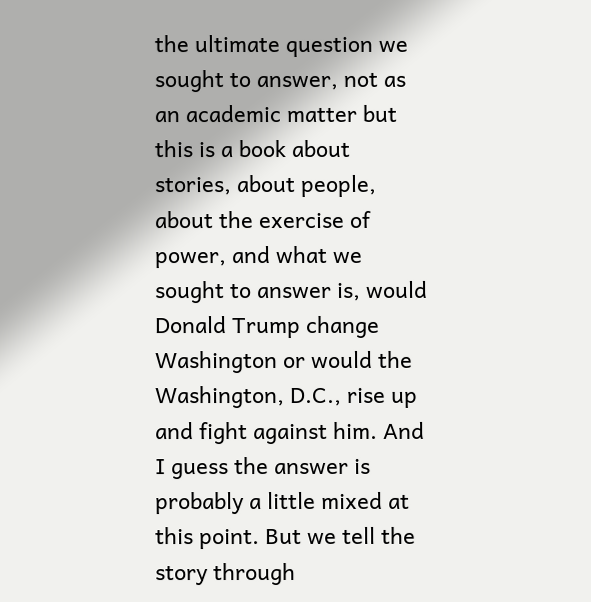the ultimate question we sought to answer, not as an academic matter but this is a book about stories, about people, about the exercise of power, and what we sought to answer is, would Donald Trump change Washington or would the Washington, D.C., rise up and fight against him. And I guess the answer is probably a little mixed at this point. But we tell the story through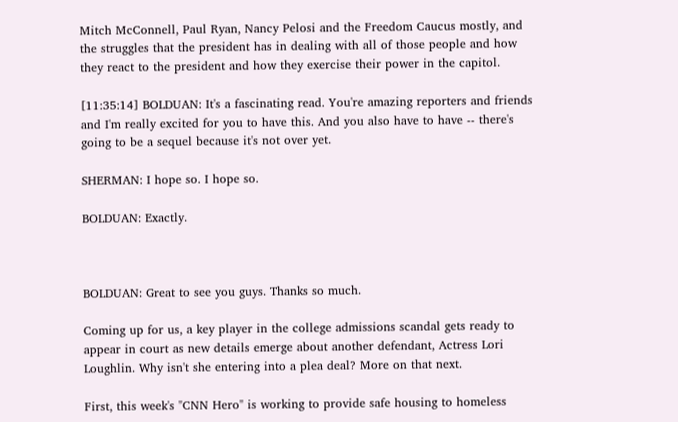Mitch McConnell, Paul Ryan, Nancy Pelosi and the Freedom Caucus mostly, and the struggles that the president has in dealing with all of those people and how they react to the president and how they exercise their power in the capitol.

[11:35:14] BOLDUAN: It's a fascinating read. You're amazing reporters and friends and I'm really excited for you to have this. And you also have to have -- there's going to be a sequel because it's not over yet.

SHERMAN: I hope so. I hope so.

BOLDUAN: Exactly.



BOLDUAN: Great to see you guys. Thanks so much.

Coming up for us, a key player in the college admissions scandal gets ready to appear in court as new details emerge about another defendant, Actress Lori Loughlin. Why isn't she entering into a plea deal? More on that next.

First, this week's "CNN Hero" is working to provide safe housing to homeless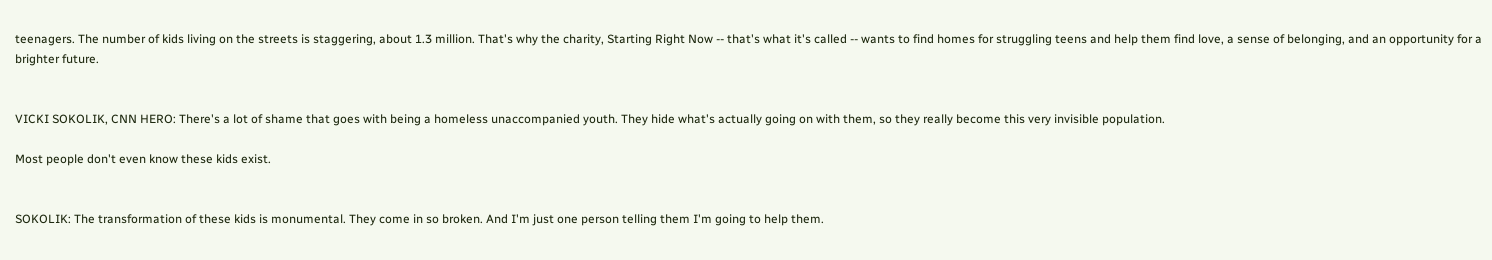teenagers. The number of kids living on the streets is staggering, about 1.3 million. That's why the charity, Starting Right Now -- that's what it's called -- wants to find homes for struggling teens and help them find love, a sense of belonging, and an opportunity for a brighter future.


VICKI SOKOLIK, CNN HERO: There's a lot of shame that goes with being a homeless unaccompanied youth. They hide what's actually going on with them, so they really become this very invisible population.

Most people don't even know these kids exist.


SOKOLIK: The transformation of these kids is monumental. They come in so broken. And I'm just one person telling them I'm going to help them.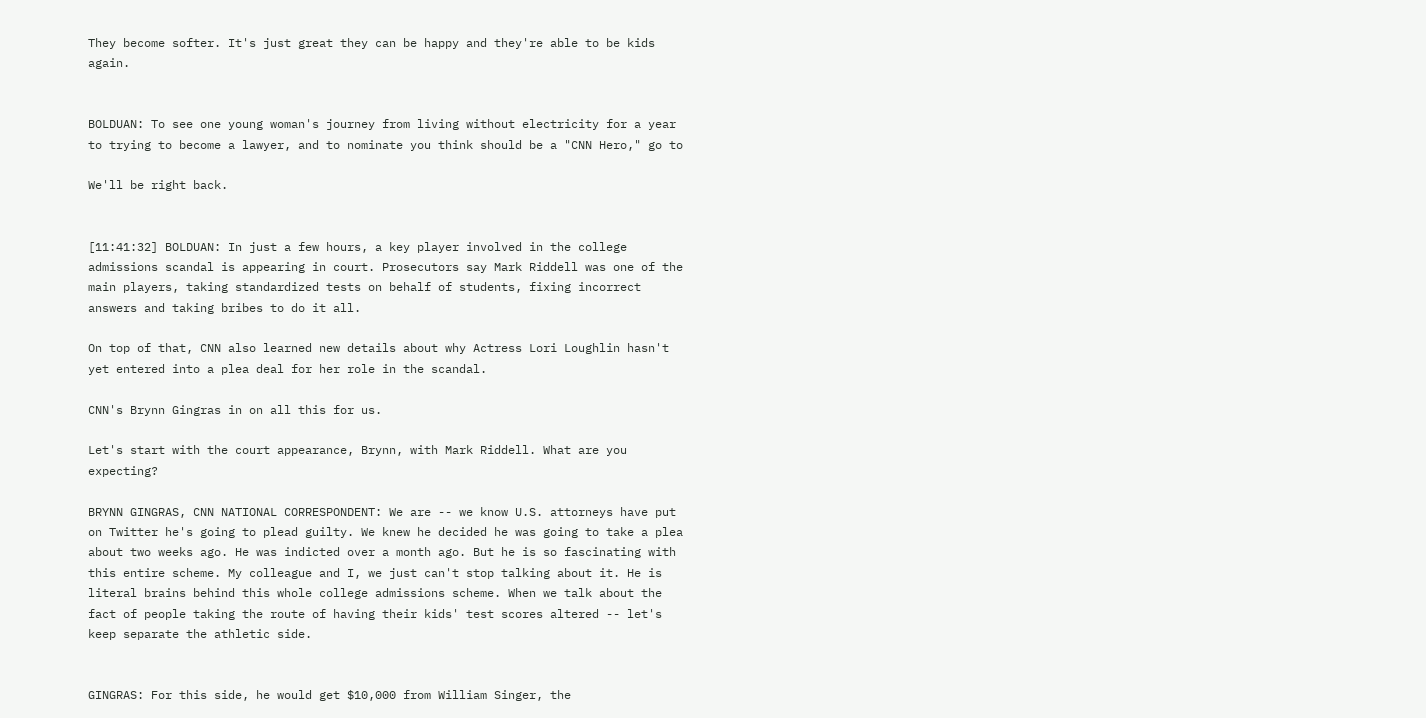They become softer. It's just great they can be happy and they're able to be kids again.


BOLDUAN: To see one young woman's journey from living without electricity for a year to trying to become a lawyer, and to nominate you think should be a "CNN Hero," go to

We'll be right back.


[11:41:32] BOLDUAN: In just a few hours, a key player involved in the college admissions scandal is appearing in court. Prosecutors say Mark Riddell was one of the main players, taking standardized tests on behalf of students, fixing incorrect answers and taking bribes to do it all.

On top of that, CNN also learned new details about why Actress Lori Loughlin hasn't yet entered into a plea deal for her role in the scandal.

CNN's Brynn Gingras in on all this for us.

Let's start with the court appearance, Brynn, with Mark Riddell. What are you expecting?

BRYNN GINGRAS, CNN NATIONAL CORRESPONDENT: We are -- we know U.S. attorneys have put on Twitter he's going to plead guilty. We knew he decided he was going to take a plea about two weeks ago. He was indicted over a month ago. But he is so fascinating with this entire scheme. My colleague and I, we just can't stop talking about it. He is literal brains behind this whole college admissions scheme. When we talk about the fact of people taking the route of having their kids' test scores altered -- let's keep separate the athletic side.


GINGRAS: For this side, he would get $10,000 from William Singer, the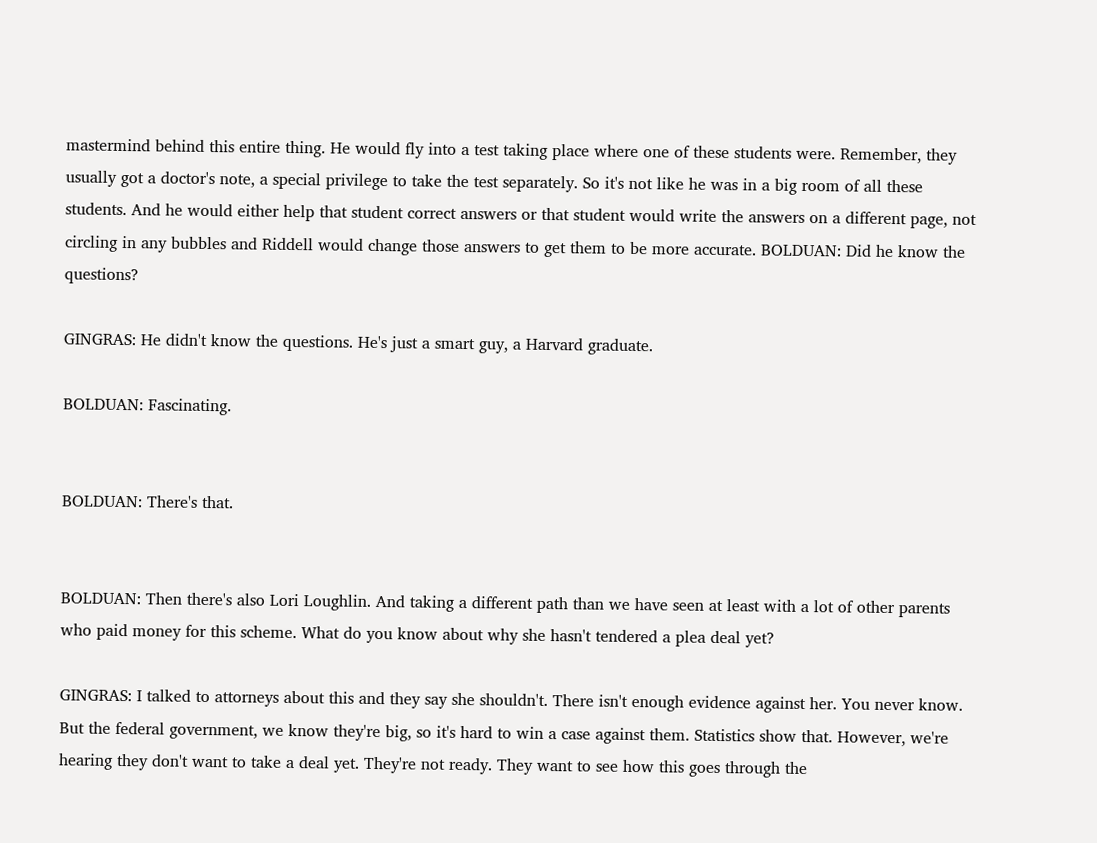mastermind behind this entire thing. He would fly into a test taking place where one of these students were. Remember, they usually got a doctor's note, a special privilege to take the test separately. So it's not like he was in a big room of all these students. And he would either help that student correct answers or that student would write the answers on a different page, not circling in any bubbles and Riddell would change those answers to get them to be more accurate. BOLDUAN: Did he know the questions?

GINGRAS: He didn't know the questions. He's just a smart guy, a Harvard graduate.

BOLDUAN: Fascinating.


BOLDUAN: There's that.


BOLDUAN: Then there's also Lori Loughlin. And taking a different path than we have seen at least with a lot of other parents who paid money for this scheme. What do you know about why she hasn't tendered a plea deal yet?

GINGRAS: I talked to attorneys about this and they say she shouldn't. There isn't enough evidence against her. You never know. But the federal government, we know they're big, so it's hard to win a case against them. Statistics show that. However, we're hearing they don't want to take a deal yet. They're not ready. They want to see how this goes through the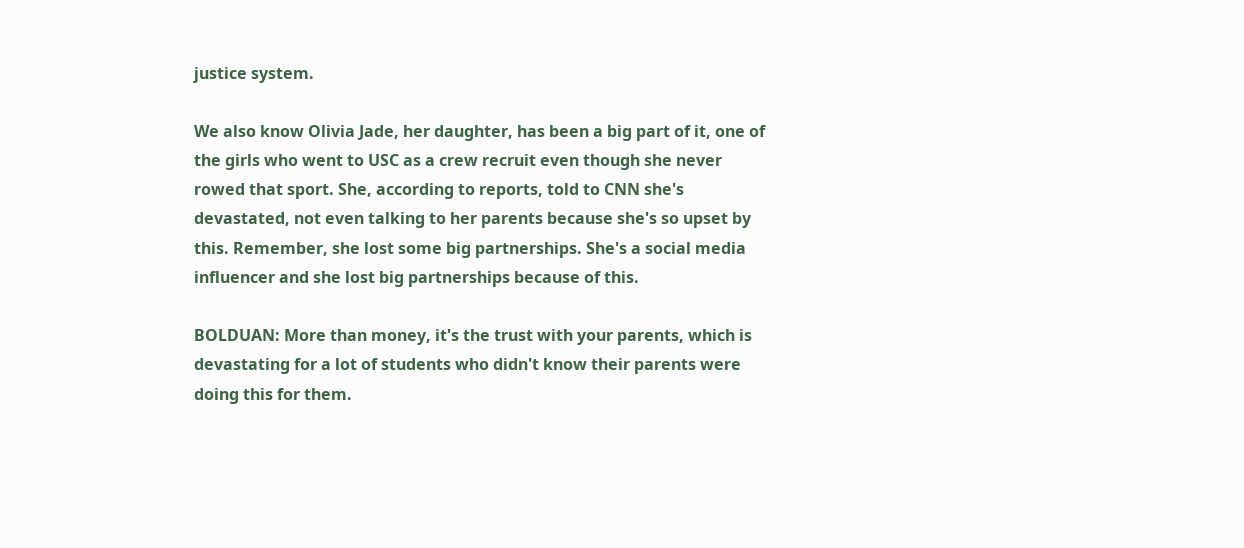justice system.

We also know Olivia Jade, her daughter, has been a big part of it, one of the girls who went to USC as a crew recruit even though she never rowed that sport. She, according to reports, told to CNN she's devastated, not even talking to her parents because she's so upset by this. Remember, she lost some big partnerships. She's a social media influencer and she lost big partnerships because of this.

BOLDUAN: More than money, it's the trust with your parents, which is devastating for a lot of students who didn't know their parents were doing this for them.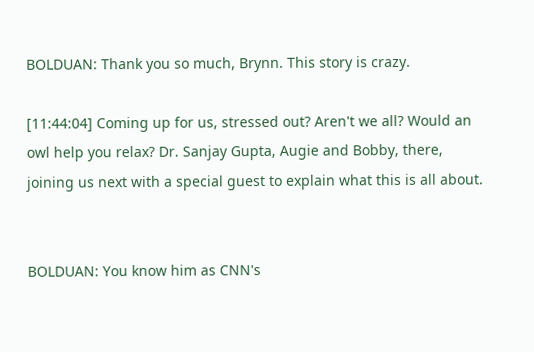BOLDUAN: Thank you so much, Brynn. This story is crazy.

[11:44:04] Coming up for us, stressed out? Aren't we all? Would an owl help you relax? Dr. Sanjay Gupta, Augie and Bobby, there, joining us next with a special guest to explain what this is all about.


BOLDUAN: You know him as CNN's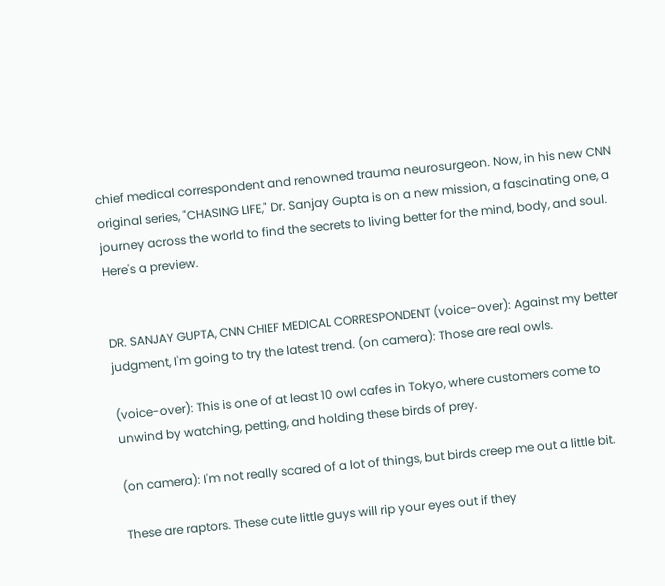chief medical correspondent and renowned trauma neurosurgeon. Now, in his new CNN original series, "CHASING LIFE," Dr. Sanjay Gupta is on a new mission, a fascinating one, a journey across the world to find the secrets to living better for the mind, body, and soul. Here's a preview.


DR. SANJAY GUPTA, CNN CHIEF MEDICAL CORRESPONDENT (voice-over): Against my better judgment, I'm going to try the latest trend. (on camera): Those are real owls.

(voice-over): This is one of at least 10 owl cafes in Tokyo, where customers come to unwind by watching, petting, and holding these birds of prey.

(on camera): I'm not really scared of a lot of things, but birds creep me out a little bit.

These are raptors. These cute little guys will rip your eyes out if they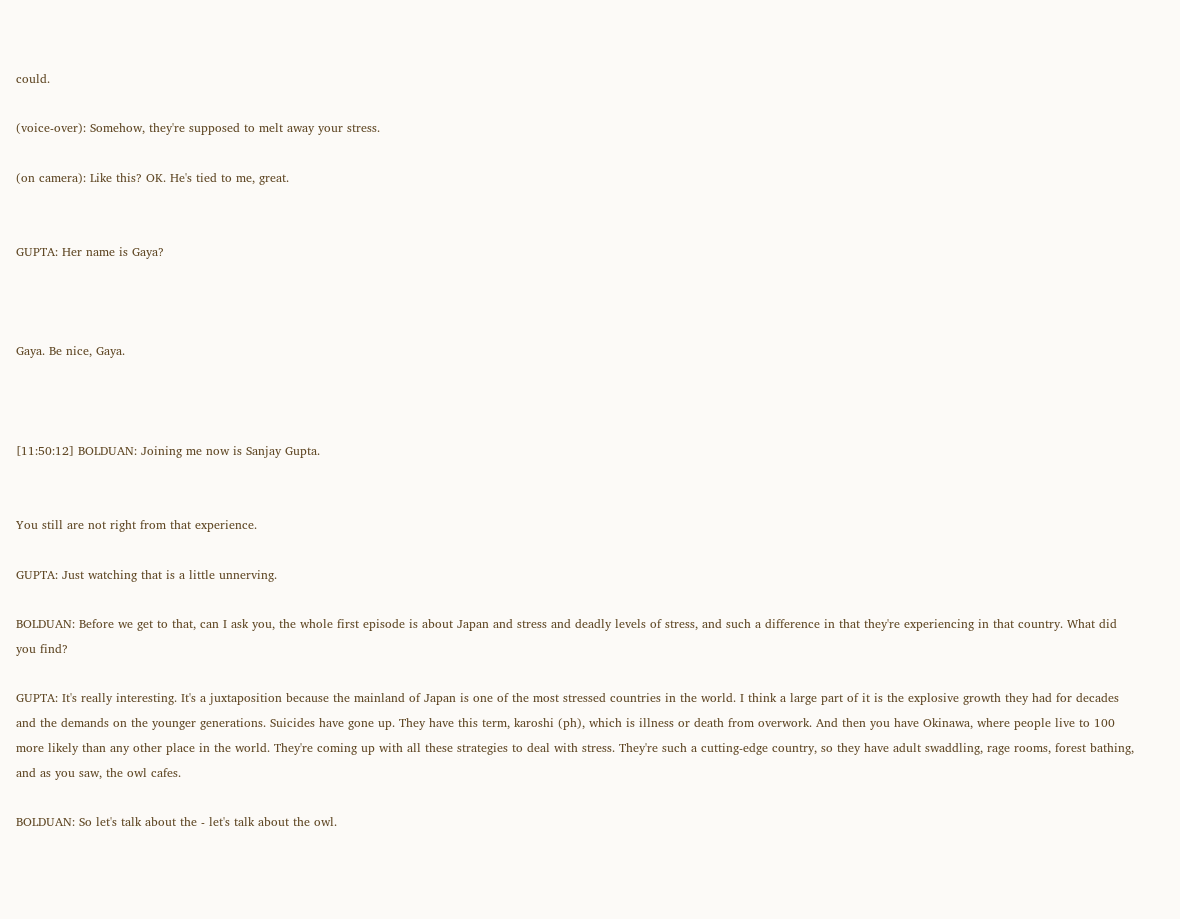could.

(voice-over): Somehow, they're supposed to melt away your stress.

(on camera): Like this? OK. He's tied to me, great.


GUPTA: Her name is Gaya?



Gaya. Be nice, Gaya.



[11:50:12] BOLDUAN: Joining me now is Sanjay Gupta.


You still are not right from that experience.

GUPTA: Just watching that is a little unnerving.

BOLDUAN: Before we get to that, can I ask you, the whole first episode is about Japan and stress and deadly levels of stress, and such a difference in that they're experiencing in that country. What did you find?

GUPTA: It's really interesting. It's a juxtaposition because the mainland of Japan is one of the most stressed countries in the world. I think a large part of it is the explosive growth they had for decades and the demands on the younger generations. Suicides have gone up. They have this term, karoshi (ph), which is illness or death from overwork. And then you have Okinawa, where people live to 100 more likely than any other place in the world. They're coming up with all these strategies to deal with stress. They're such a cutting-edge country, so they have adult swaddling, rage rooms, forest bathing, and as you saw, the owl cafes.

BOLDUAN: So let's talk about the - let's talk about the owl.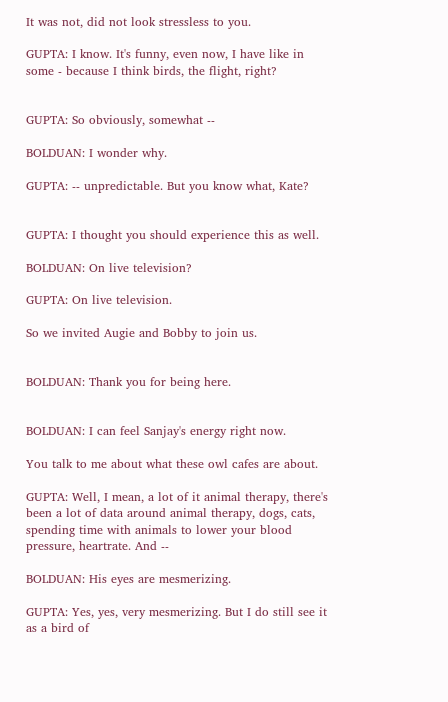It was not, did not look stressless to you.

GUPTA: I know. It's funny, even now, I have like in some - because I think birds, the flight, right?


GUPTA: So obviously, somewhat --

BOLDUAN: I wonder why.

GUPTA: -- unpredictable. But you know what, Kate?


GUPTA: I thought you should experience this as well.

BOLDUAN: On live television?

GUPTA: On live television.

So we invited Augie and Bobby to join us.


BOLDUAN: Thank you for being here.


BOLDUAN: I can feel Sanjay's energy right now.

You talk to me about what these owl cafes are about.

GUPTA: Well, I mean, a lot of it animal therapy, there's been a lot of data around animal therapy, dogs, cats, spending time with animals to lower your blood pressure, heartrate. And --

BOLDUAN: His eyes are mesmerizing.

GUPTA: Yes, yes, very mesmerizing. But I do still see it as a bird of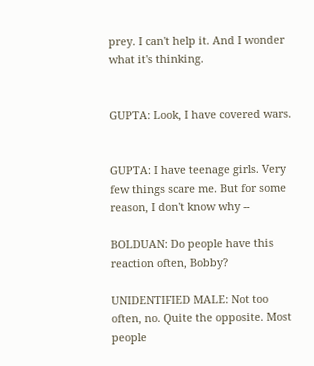prey. I can't help it. And I wonder what it's thinking.


GUPTA: Look, I have covered wars.


GUPTA: I have teenage girls. Very few things scare me. But for some reason, I don't know why --

BOLDUAN: Do people have this reaction often, Bobby?

UNIDENTIFIED MALE: Not too often, no. Quite the opposite. Most people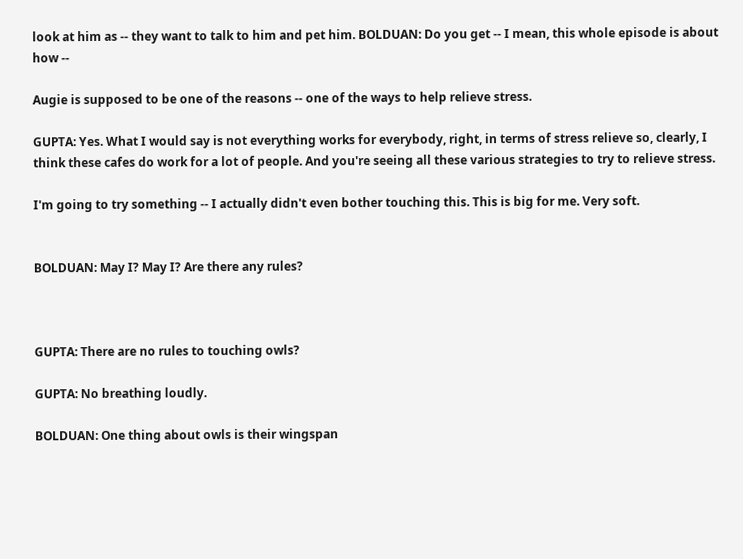look at him as -- they want to talk to him and pet him. BOLDUAN: Do you get -- I mean, this whole episode is about how --

Augie is supposed to be one of the reasons -- one of the ways to help relieve stress.

GUPTA: Yes. What I would say is not everything works for everybody, right, in terms of stress relieve so, clearly, I think these cafes do work for a lot of people. And you're seeing all these various strategies to try to relieve stress.

I'm going to try something -- I actually didn't even bother touching this. This is big for me. Very soft.


BOLDUAN: May I? May I? Are there any rules?



GUPTA: There are no rules to touching owls?

GUPTA: No breathing loudly.

BOLDUAN: One thing about owls is their wingspan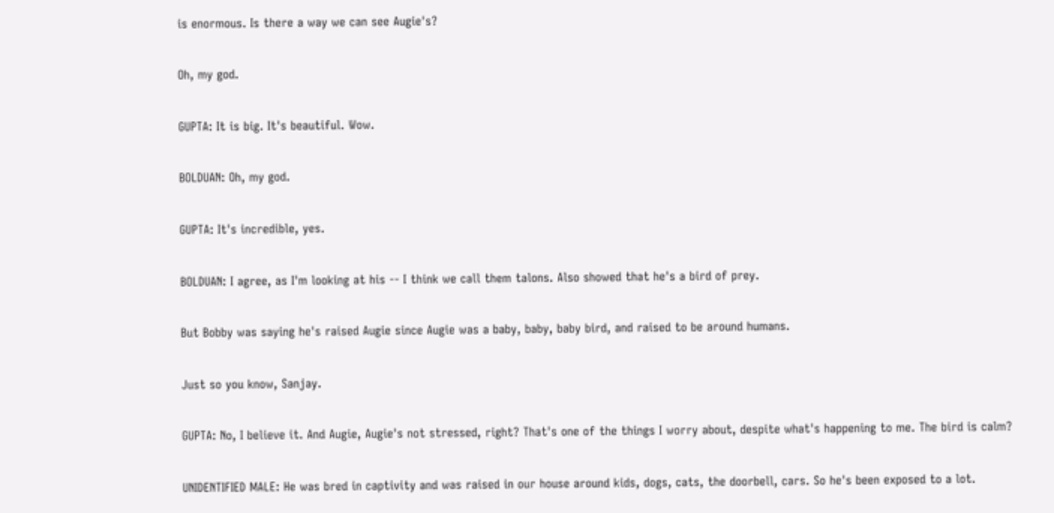is enormous. Is there a way we can see Augie's?

Oh, my god.

GUPTA: It is big. It's beautiful. Wow.

BOLDUAN: Oh, my god.

GUPTA: It's incredible, yes.

BOLDUAN: I agree, as I'm looking at his -- I think we call them talons. Also showed that he's a bird of prey.

But Bobby was saying he's raised Augie since Augie was a baby, baby, baby bird, and raised to be around humans.

Just so you know, Sanjay.

GUPTA: No, I believe it. And Augie, Augie's not stressed, right? That's one of the things I worry about, despite what's happening to me. The bird is calm?

UNIDENTIFIED MALE: He was bred in captivity and was raised in our house around kids, dogs, cats, the doorbell, cars. So he's been exposed to a lot.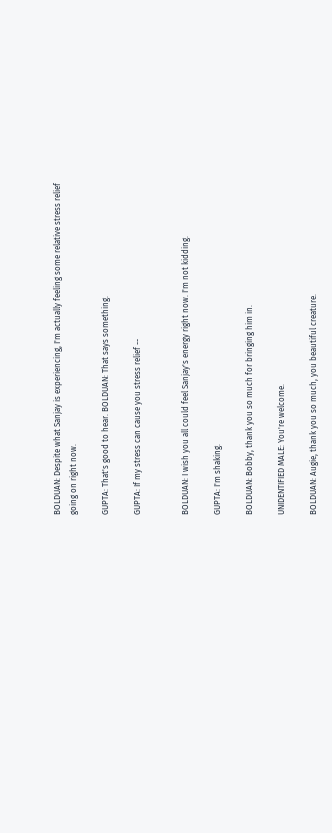BOLDUAN: Despite what Sanjay is experiencing, I'm actually feeling some relative stress relief going on right now.

GUPTA: That's good to hear. BOLDUAN: That says something.

GUPTA: If my stress can cause you stress relief --


BOLDUAN: I wish you all could feel Sanjay's energy right now. I'm not kidding.

GUPTA: I'm shaking.

BOLDUAN: Bobby, thank you so much for bringing him in.

UNIDENTIFIED MALE: You're welcome.

BOLDUAN: Augie, thank you so much, you beautiful creature.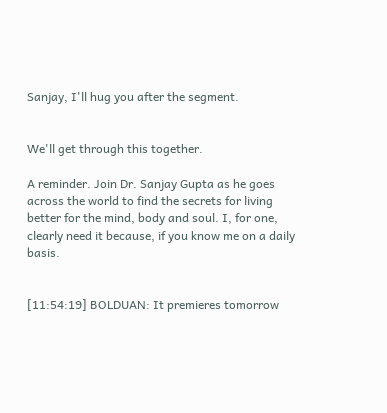Sanjay, I'll hug you after the segment.


We'll get through this together.

A reminder. Join Dr. Sanjay Gupta as he goes across the world to find the secrets for living better for the mind, body and soul. I, for one, clearly need it because, if you know me on a daily basis.


[11:54:19] BOLDUAN: It premieres tomorrow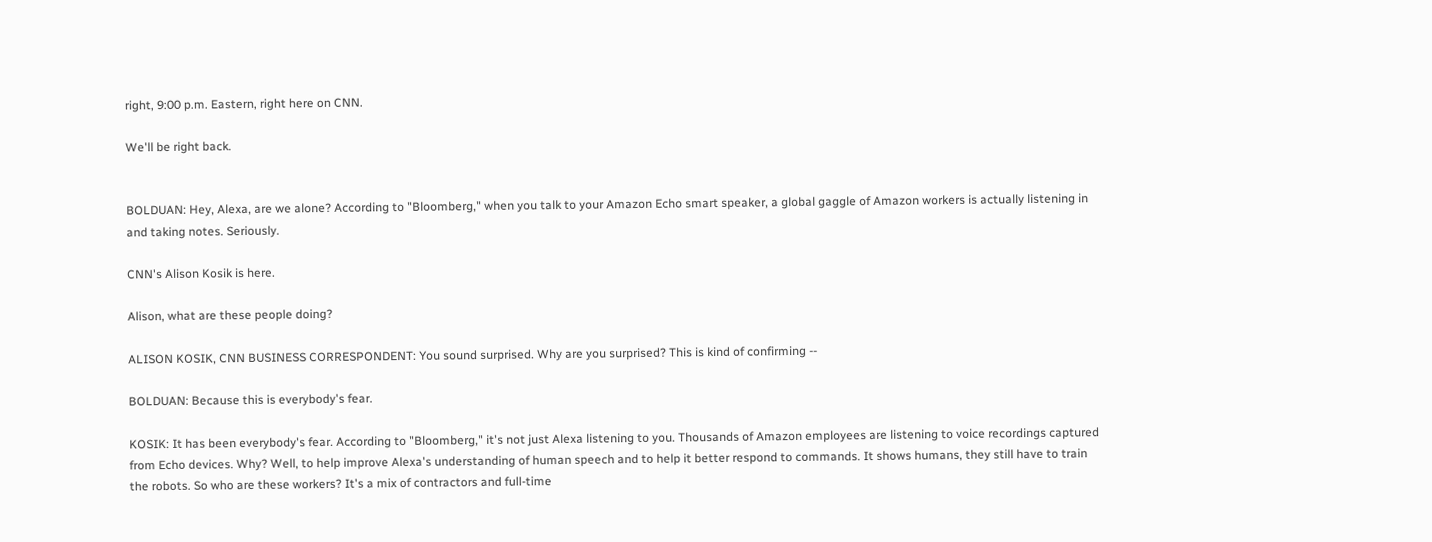right, 9:00 p.m. Eastern, right here on CNN.

We'll be right back.


BOLDUAN: Hey, Alexa, are we alone? According to "Bloomberg," when you talk to your Amazon Echo smart speaker, a global gaggle of Amazon workers is actually listening in and taking notes. Seriously.

CNN's Alison Kosik is here.

Alison, what are these people doing?

ALISON KOSIK, CNN BUSINESS CORRESPONDENT: You sound surprised. Why are you surprised? This is kind of confirming --

BOLDUAN: Because this is everybody's fear.

KOSIK: It has been everybody's fear. According to "Bloomberg," it's not just Alexa listening to you. Thousands of Amazon employees are listening to voice recordings captured from Echo devices. Why? Well, to help improve Alexa's understanding of human speech and to help it better respond to commands. It shows humans, they still have to train the robots. So who are these workers? It's a mix of contractors and full-time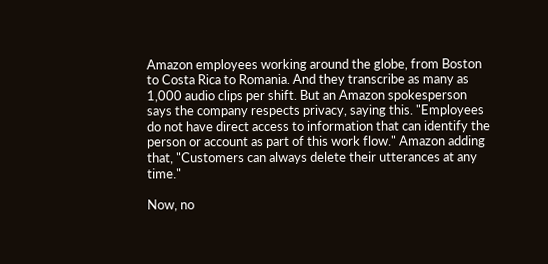Amazon employees working around the globe, from Boston to Costa Rica to Romania. And they transcribe as many as 1,000 audio clips per shift. But an Amazon spokesperson says the company respects privacy, saying this. "Employees do not have direct access to information that can identify the person or account as part of this work flow." Amazon adding that, "Customers can always delete their utterances at any time."

Now, no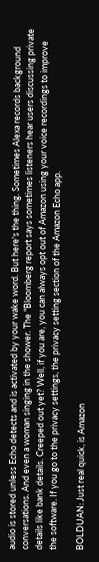audio is stored unless Echo detects and is activated by your wake word. But here's the thing. Sometimes Alexa records background conversations. And even a woman singing in the shower. The "Bloomberg report says sometimes listeners hear users discussing private details like bank details. Creeped out yet? Well, if you are, you can always opt out of Amazon using your voice recordings to improve the software. If you go to the privacy settings, the privacy setting section of the Amazon Echo app.

BOLDUAN: Just real quick, is Amazon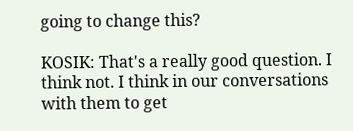going to change this?

KOSIK: That's a really good question. I think not. I think in our conversations with them to get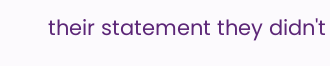their statement they didn't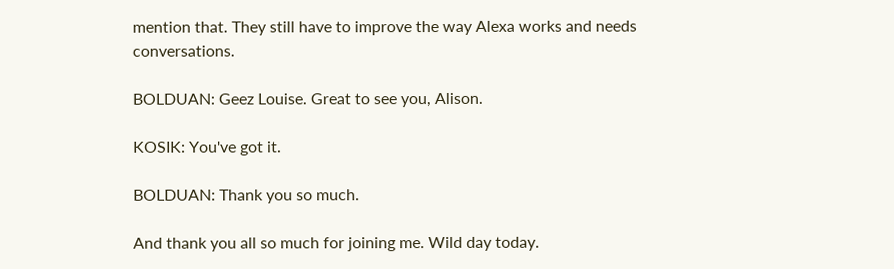mention that. They still have to improve the way Alexa works and needs conversations.

BOLDUAN: Geez Louise. Great to see you, Alison.

KOSIK: You've got it.

BOLDUAN: Thank you so much.

And thank you all so much for joining me. Wild day today.